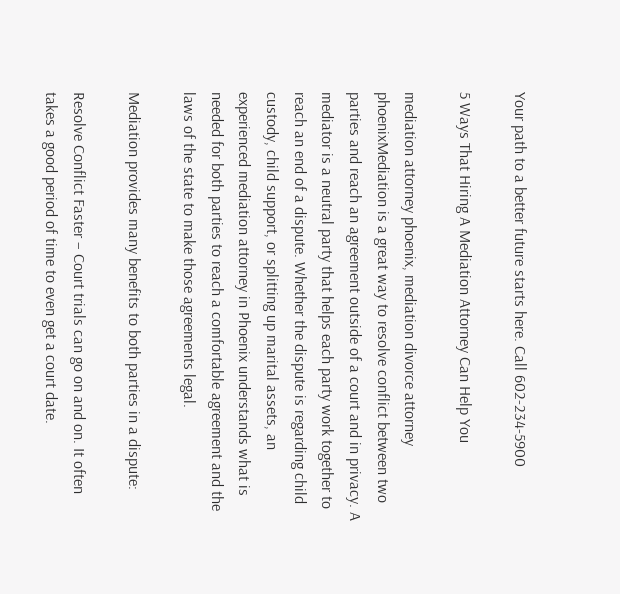Your path to a better future starts here. Call 602-234-5900

5 Ways That Hiring A Mediation Attorney Can Help You

mediation attorney phoenix, mediation divorce attorney phoenixMediation is a great way to resolve conflict between two parties and reach an agreement outside of a court and in privacy. A mediator is a neutral party that helps each party work together to reach an end of a dispute. Whether the dispute is regarding child custody, child support, or splitting up marital assets, an experienced mediation attorney in Phoenix understands what is needed for both parties to reach a comfortable agreement and the laws of the state to make those agreements legal.

Mediation provides many benefits to both parties in a dispute:

Resolve Conflict Faster – Court trials can go on and on. It often takes a good period of time to even get a court date.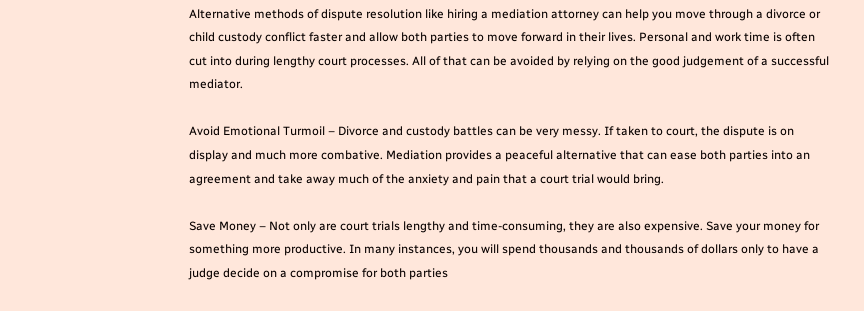Alternative methods of dispute resolution like hiring a mediation attorney can help you move through a divorce or child custody conflict faster and allow both parties to move forward in their lives. Personal and work time is often cut into during lengthy court processes. All of that can be avoided by relying on the good judgement of a successful mediator.

Avoid Emotional Turmoil – Divorce and custody battles can be very messy. If taken to court, the dispute is on display and much more combative. Mediation provides a peaceful alternative that can ease both parties into an agreement and take away much of the anxiety and pain that a court trial would bring.

Save Money – Not only are court trials lengthy and time-consuming, they are also expensive. Save your money for something more productive. In many instances, you will spend thousands and thousands of dollars only to have a judge decide on a compromise for both parties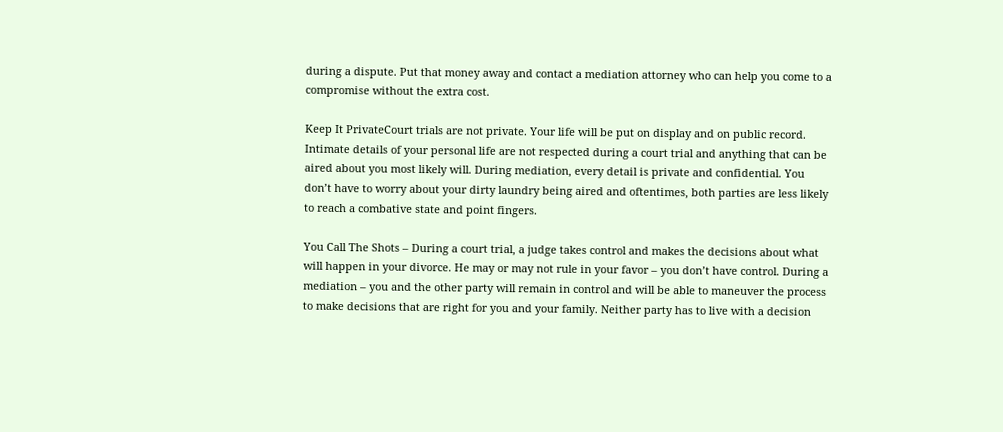during a dispute. Put that money away and contact a mediation attorney who can help you come to a compromise without the extra cost.

Keep It PrivateCourt trials are not private. Your life will be put on display and on public record. Intimate details of your personal life are not respected during a court trial and anything that can be aired about you most likely will. During mediation, every detail is private and confidential. You don’t have to worry about your dirty laundry being aired and oftentimes, both parties are less likely to reach a combative state and point fingers.

You Call The Shots – During a court trial, a judge takes control and makes the decisions about what will happen in your divorce. He may or may not rule in your favor – you don’t have control. During a mediation – you and the other party will remain in control and will be able to maneuver the process to make decisions that are right for you and your family. Neither party has to live with a decision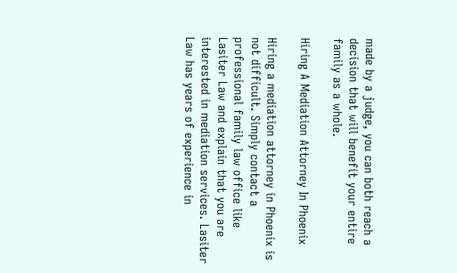made by a judge, you can both reach a decision that will benefit your entire family as a whole.

Hiring A Mediation Attorney In Phoenix

Hiring a mediation attorney in Phoenix is not difficult. Simply contact a professional family law office like Lasiter Law and explain that you are interested in mediation services. Lasiter Law has years of experience in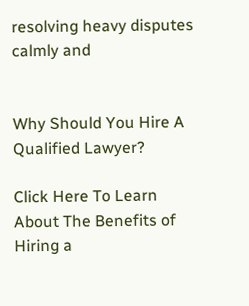resolving heavy disputes calmly and


Why Should You Hire A Qualified Lawyer?

Click Here To Learn About The Benefits of Hiring a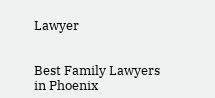Lawyer


Best Family Lawyers in Phoenix